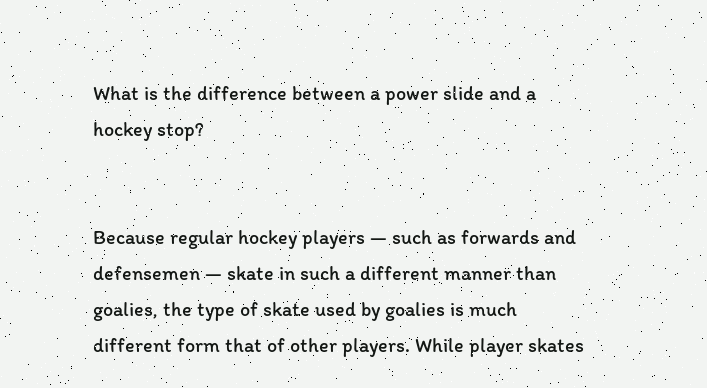What is the difference between a power slide and a hockey stop?


Because regular hockey players — such as forwards and defensemen — skate in such a different manner than goalies, the type of skate used by goalies is much different form that of other players. While player skates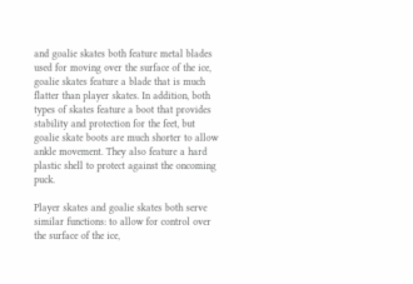and goalie skates both feature metal blades used for moving over the surface of the ice, goalie skates feature a blade that is much flatter than player skates. In addition, both types of skates feature a boot that provides stability and protection for the feet, but goalie skate boots are much shorter to allow ankle movement. They also feature a hard plastic shell to protect against the oncoming puck.

Player skates and goalie skates both serve similar functions: to allow for control over the surface of the ice,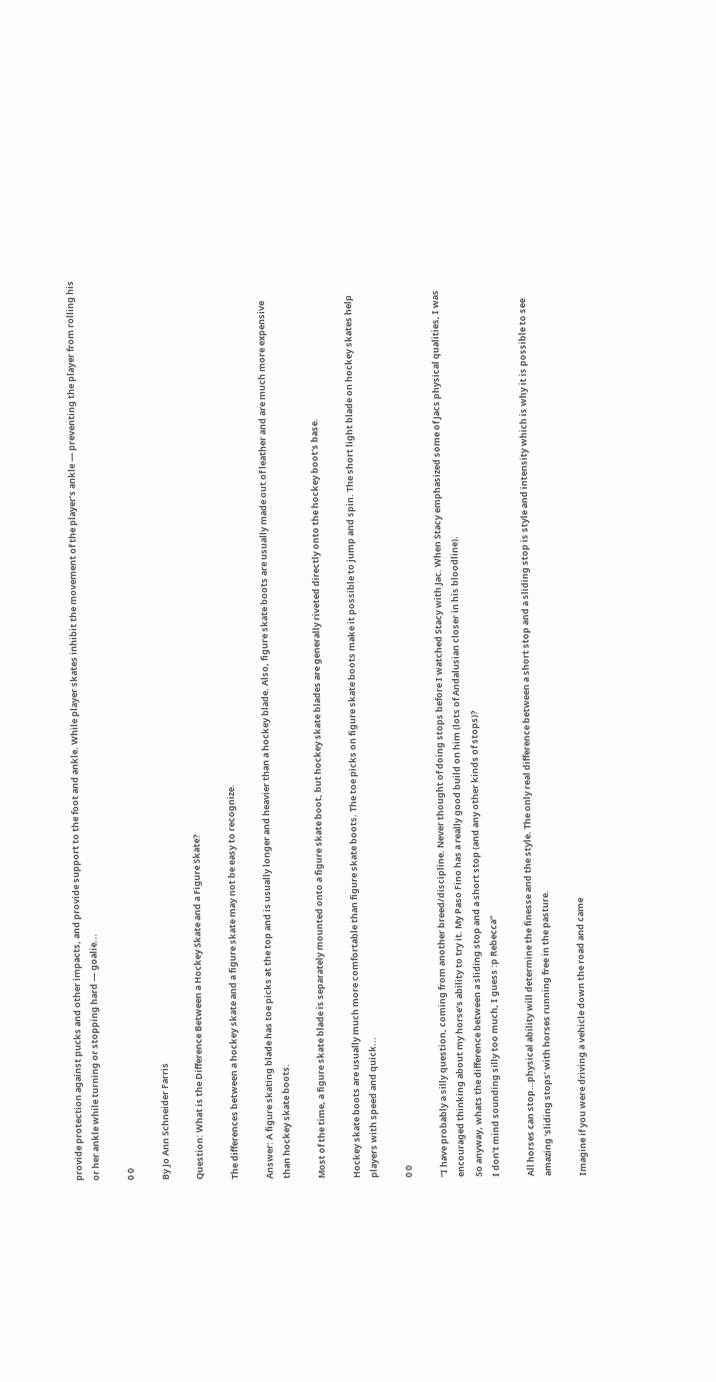provide protection against pucks and other impacts, and provide support to the foot and ankle. While player skates inhibit the movement of the player’s ankle — preventing the player from rolling his or her ankle while turning or stopping hard — goalie...

0 0

By Jo Ann Schneider Farris

Question: What is the Difference Between a Hockey Skate and a Figure Skate?

The differences between a hockey skate and a figure skate may not be easy to recognize.

Answer: A figure skating blade has toe picks at the top and is usually longer and heavier than a hockey blade. Also, figure skate boots are usually made out of leather and are much more expensive than hockey skate boots.

Most of the time, a figure skate blade is separately mounted onto a figure skate boot, but hockey skate blades are generally riveted directly onto the hockey boot's base.

Hockey skate boots are usually much more comfortable than figure skate boots. The toe picks on figure skate boots make it possible to jump and spin. The short light blade on hockey skates help players with speed and quick...

0 0

“I have probably a silly question, coming from another breed/discipline. Never thought of doing stops before I watched Stacy with Jac. When Stacy emphasized some of Jacs physical qualities, I was encouraged thinking about my horse’s ability to try it. My Paso Fino has a really good build on him (lots of Andalusian closer in his bloodline).
So anyway, whats the difference between a sliding stop and a short stop (and any other kinds of stops)?
I don’t mind sounding silly too much, I guess :p Rebecca”

All horses can stop…physical ability will determine the finesse and the style. The only real difference between a short stop and a sliding stop is style and intensity which is why it is possible to see amazing ‘sliding stops’ with horses running free in the pasture.

Imagine if you were driving a vehicle down the road and came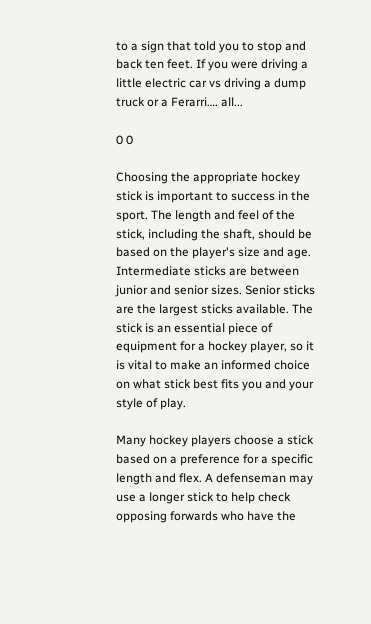to a sign that told you to stop and back ten feet. If you were driving a little electric car vs driving a dump truck or a Ferarri…. all...

0 0

Choosing the appropriate hockey stick is important to success in the sport. The length and feel of the stick, including the shaft, should be based on the player's size and age. Intermediate sticks are between junior and senior sizes. Senior sticks are the largest sticks available. The stick is an essential piece of equipment for a hockey player, so it is vital to make an informed choice on what stick best fits you and your style of play.

Many hockey players choose a stick based on a preference for a specific length and flex. A defenseman may use a longer stick to help check opposing forwards who have the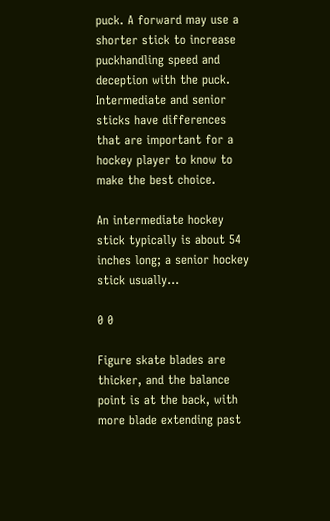puck. A forward may use a shorter stick to increase puckhandling speed and deception with the puck. Intermediate and senior sticks have differences that are important for a hockey player to know to make the best choice.

An intermediate hockey stick typically is about 54 inches long; a senior hockey stick usually...

0 0

Figure skate blades are thicker, and the balance point is at the back, with more blade extending past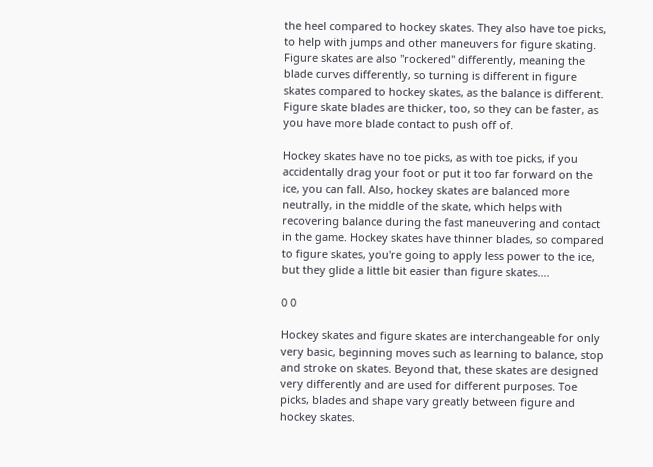the heel compared to hockey skates. They also have toe picks, to help with jumps and other maneuvers for figure skating. Figure skates are also "rockered" differently, meaning the blade curves differently, so turning is different in figure skates compared to hockey skates, as the balance is different. Figure skate blades are thicker, too, so they can be faster, as you have more blade contact to push off of.

Hockey skates have no toe picks, as with toe picks, if you accidentally drag your foot or put it too far forward on the ice, you can fall. Also, hockey skates are balanced more neutrally, in the middle of the skate, which helps with recovering balance during the fast maneuvering and contact in the game. Hockey skates have thinner blades, so compared to figure skates, you're going to apply less power to the ice, but they glide a little bit easier than figure skates....

0 0

Hockey skates and figure skates are interchangeable for only very basic, beginning moves such as learning to balance, stop and stroke on skates. Beyond that, these skates are designed very differently and are used for different purposes. Toe picks, blades and shape vary greatly between figure and hockey skates.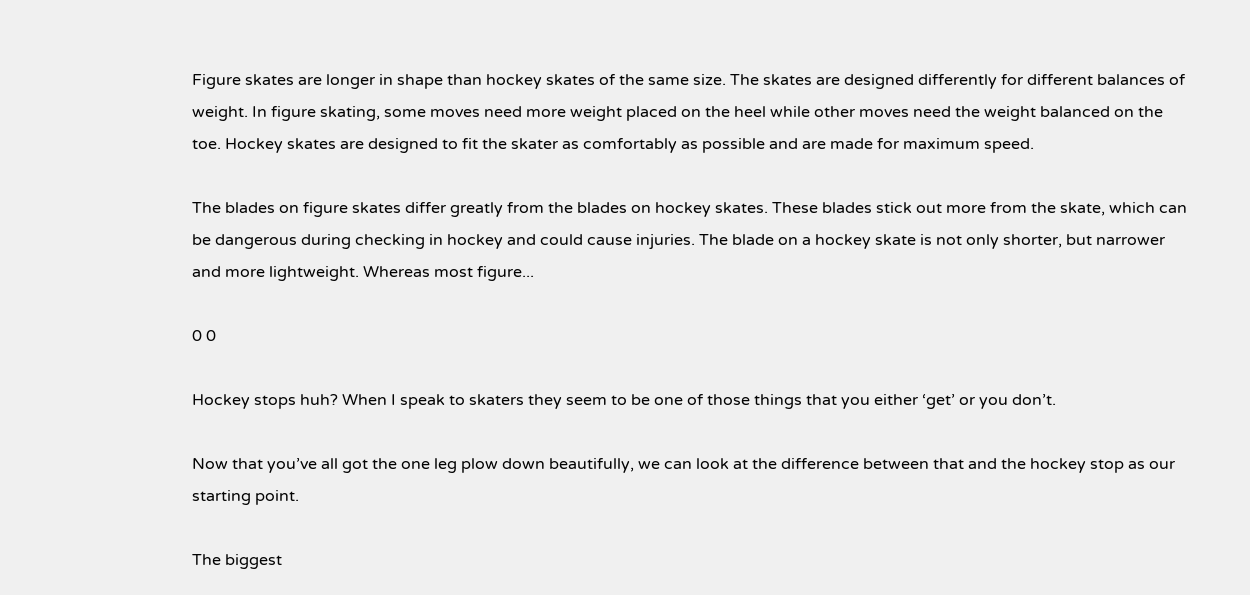Figure skates are longer in shape than hockey skates of the same size. The skates are designed differently for different balances of weight. In figure skating, some moves need more weight placed on the heel while other moves need the weight balanced on the toe. Hockey skates are designed to fit the skater as comfortably as possible and are made for maximum speed.

The blades on figure skates differ greatly from the blades on hockey skates. These blades stick out more from the skate, which can be dangerous during checking in hockey and could cause injuries. The blade on a hockey skate is not only shorter, but narrower and more lightweight. Whereas most figure...

0 0

Hockey stops huh? When I speak to skaters they seem to be one of those things that you either ‘get’ or you don’t.

Now that you’ve all got the one leg plow down beautifully, we can look at the difference between that and the hockey stop as our starting point.

The biggest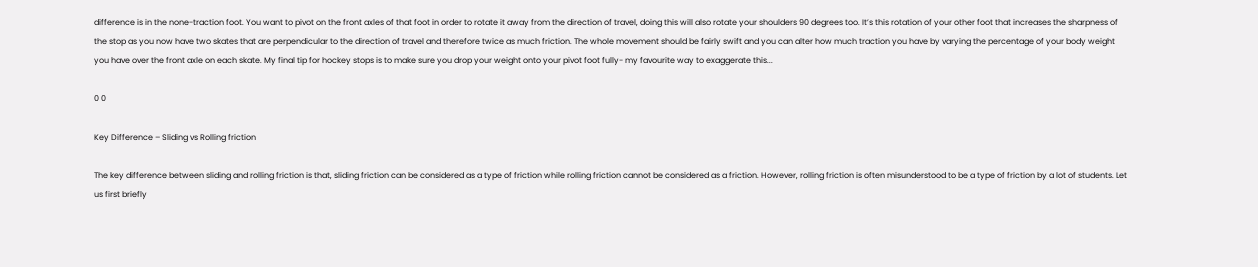difference is in the none-traction foot. You want to pivot on the front axles of that foot in order to rotate it away from the direction of travel, doing this will also rotate your shoulders 90 degrees too. It’s this rotation of your other foot that increases the sharpness of the stop as you now have two skates that are perpendicular to the direction of travel and therefore twice as much friction. The whole movement should be fairly swift and you can alter how much traction you have by varying the percentage of your body weight you have over the front axle on each skate. My final tip for hockey stops is to make sure you drop your weight onto your pivot foot fully- my favourite way to exaggerate this...

0 0

Key Difference – Sliding vs Rolling friction

The key difference between sliding and rolling friction is that, sliding friction can be considered as a type of friction while rolling friction cannot be considered as a friction. However, rolling friction is often misunderstood to be a type of friction by a lot of students. Let us first briefly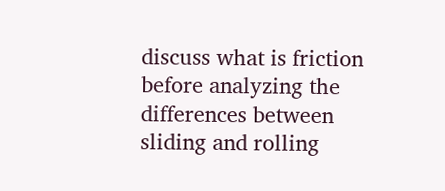discuss what is friction before analyzing the differences between sliding and rolling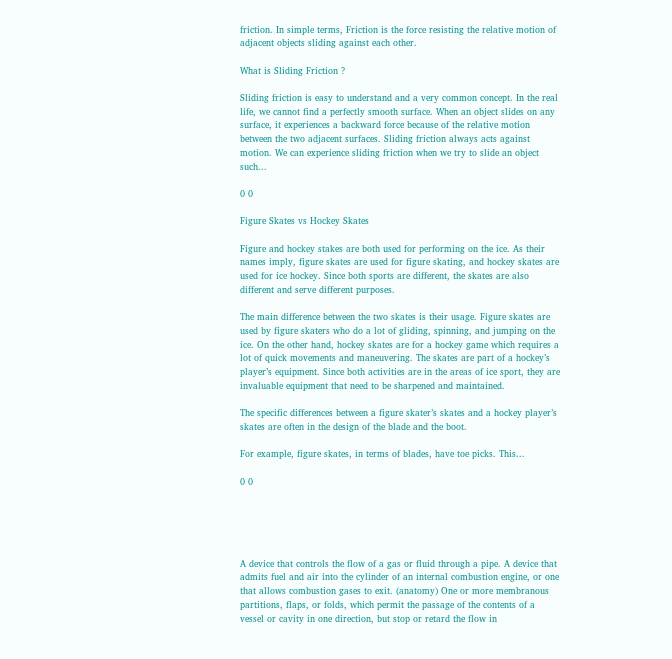friction. In simple terms, Friction is the force resisting the relative motion of adjacent objects sliding against each other.

What is Sliding Friction ?

Sliding friction is easy to understand and a very common concept. In the real life, we cannot find a perfectly smooth surface. When an object slides on any surface, it experiences a backward force because of the relative motion between the two adjacent surfaces. Sliding friction always acts against motion. We can experience sliding friction when we try to slide an object such...

0 0

Figure Skates vs Hockey Skates

Figure and hockey stakes are both used for performing on the ice. As their names imply, figure skates are used for figure skating, and hockey skates are used for ice hockey. Since both sports are different, the skates are also different and serve different purposes.

The main difference between the two skates is their usage. Figure skates are used by figure skaters who do a lot of gliding, spinning, and jumping on the ice. On the other hand, hockey skates are for a hockey game which requires a lot of quick movements and maneuvering. The skates are part of a hockey’s player’s equipment. Since both activities are in the areas of ice sport, they are invaluable equipment that need to be sharpened and maintained.

The specific differences between a figure skater’s skates and a hockey player’s skates are often in the design of the blade and the boot.

For example, figure skates, in terms of blades, have toe picks. This...

0 0





A device that controls the flow of a gas or fluid through a pipe. A device that admits fuel and air into the cylinder of an internal combustion engine, or one that allows combustion gases to exit. (anatomy) One or more membranous partitions, flaps, or folds, which permit the passage of the contents of a vessel or cavity in one direction, but stop or retard the flow in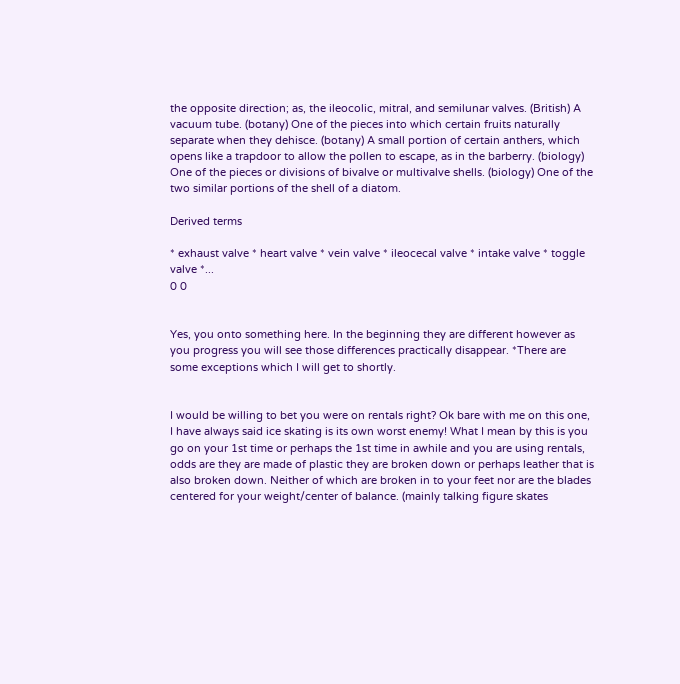the opposite direction; as, the ileocolic, mitral, and semilunar valves. (British) A vacuum tube. (botany) One of the pieces into which certain fruits naturally separate when they dehisce. (botany) A small portion of certain anthers, which opens like a trapdoor to allow the pollen to escape, as in the barberry. (biology) One of the pieces or divisions of bivalve or multivalve shells. (biology) One of the two similar portions of the shell of a diatom.

Derived terms

* exhaust valve * heart valve * vein valve * ileocecal valve * intake valve * toggle valve *...
0 0


Yes, you onto something here. In the beginning they are different however as you progress you will see those differences practically disappear. *There are some exceptions which I will get to shortly.


I would be willing to bet you were on rentals right? Ok bare with me on this one, I have always said ice skating is its own worst enemy! What I mean by this is you go on your 1st time or perhaps the 1st time in awhile and you are using rentals, odds are they are made of plastic they are broken down or perhaps leather that is also broken down. Neither of which are broken in to your feet nor are the blades centered for your weight/center of balance. (mainly talking figure skates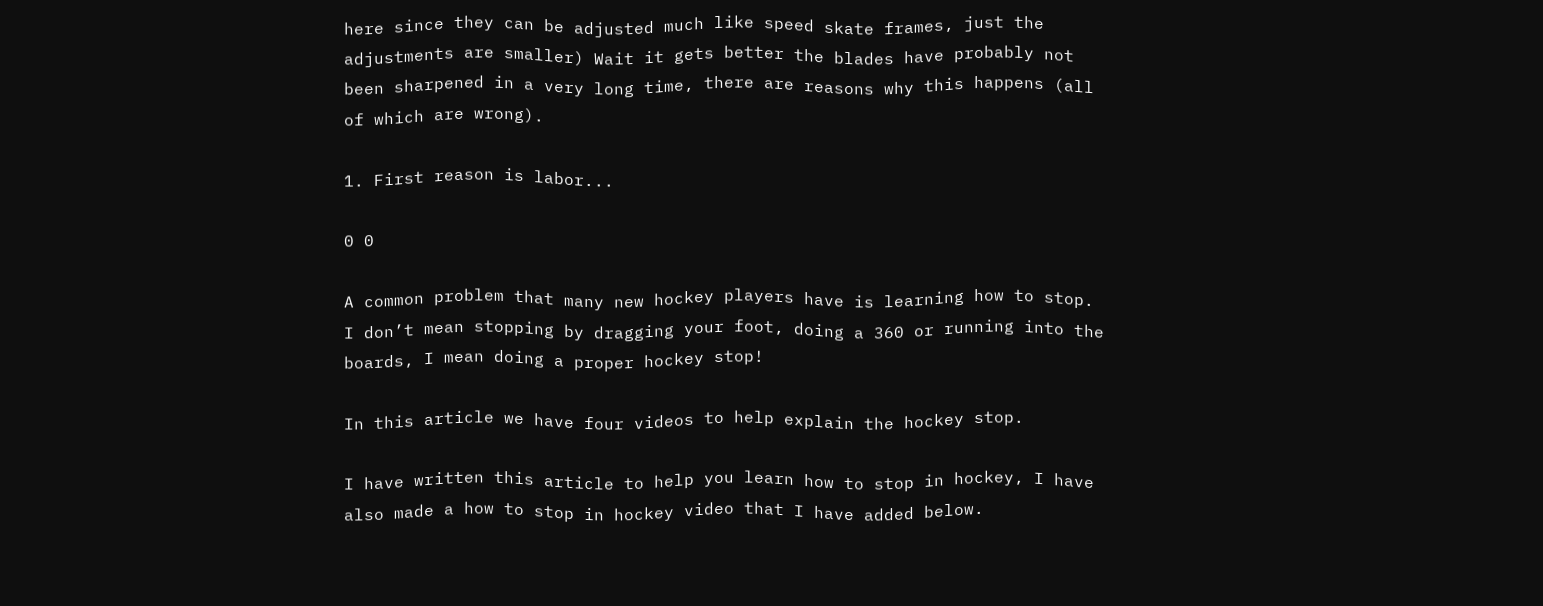here since they can be adjusted much like speed skate frames, just the adjustments are smaller) Wait it gets better the blades have probably not been sharpened in a very long time, there are reasons why this happens (all of which are wrong).

1. First reason is labor...

0 0

A common problem that many new hockey players have is learning how to stop. I don’t mean stopping by dragging your foot, doing a 360 or running into the boards, I mean doing a proper hockey stop!

In this article we have four videos to help explain the hockey stop.

I have written this article to help you learn how to stop in hockey, I have also made a how to stop in hockey video that I have added below.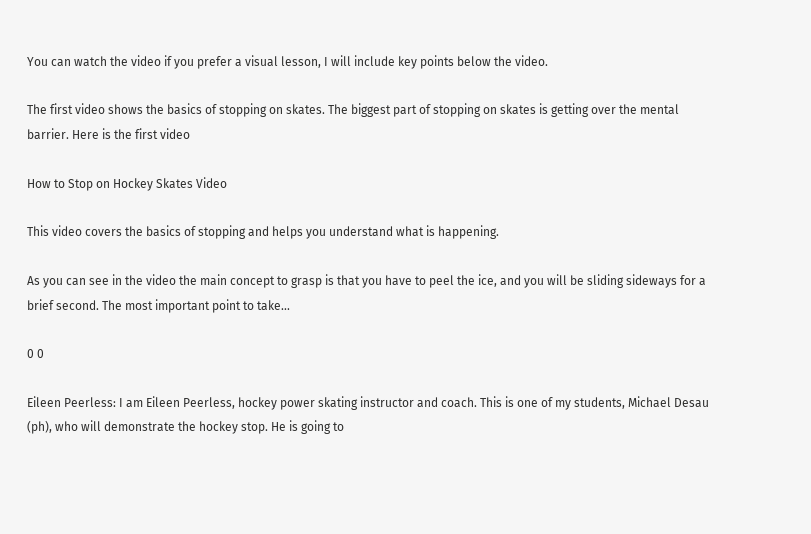You can watch the video if you prefer a visual lesson, I will include key points below the video.

The first video shows the basics of stopping on skates. The biggest part of stopping on skates is getting over the mental barrier. Here is the first video

How to Stop on Hockey Skates Video

This video covers the basics of stopping and helps you understand what is happening.

As you can see in the video the main concept to grasp is that you have to peel the ice, and you will be sliding sideways for a brief second. The most important point to take...

0 0

Eileen Peerless: I am Eileen Peerless, hockey power skating instructor and coach. This is one of my students, Michael Desau (ph), who will demonstrate the hockey stop. He is going to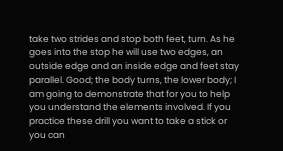take two strides and stop both feet, turn. As he goes into the stop he will use two edges, an outside edge and an inside edge and feet stay parallel. Good; the body turns, the lower body; I am going to demonstrate that for you to help you understand the elements involved. If you practice these drill you want to take a stick or you can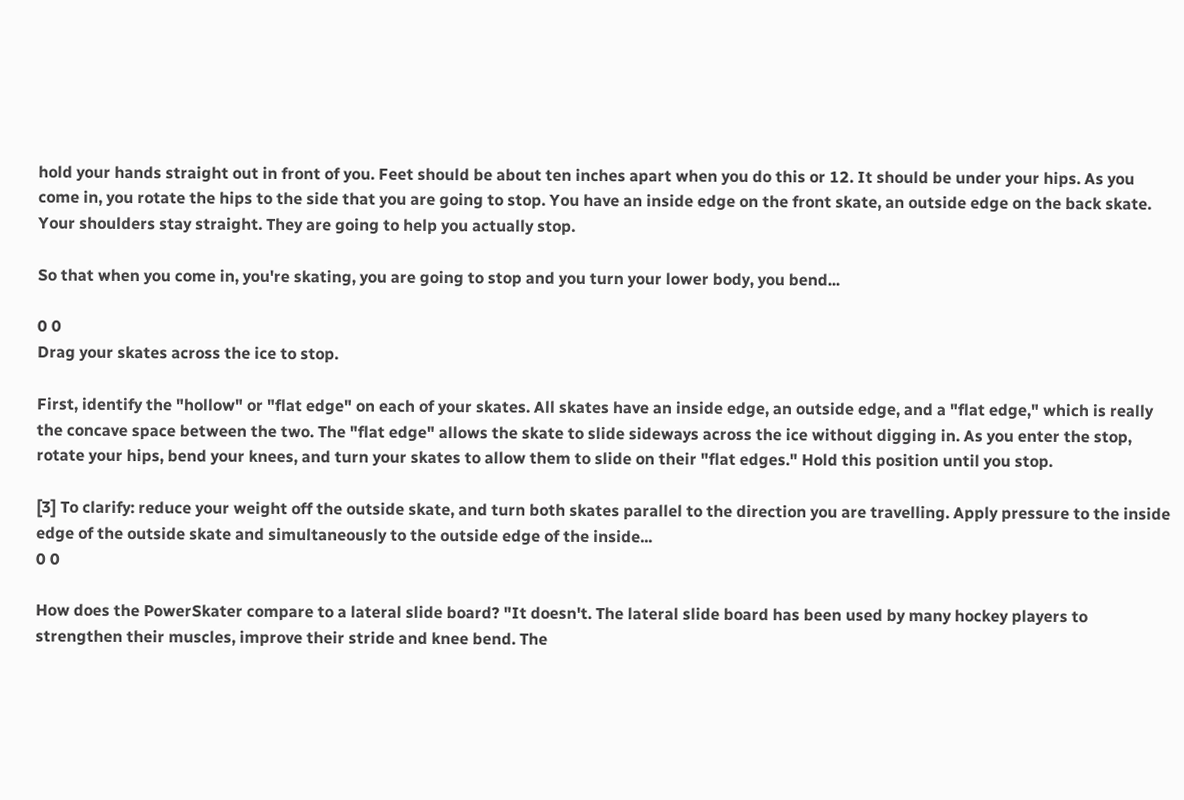hold your hands straight out in front of you. Feet should be about ten inches apart when you do this or 12. It should be under your hips. As you come in, you rotate the hips to the side that you are going to stop. You have an inside edge on the front skate, an outside edge on the back skate. Your shoulders stay straight. They are going to help you actually stop.

So that when you come in, you're skating, you are going to stop and you turn your lower body, you bend...

0 0
Drag your skates across the ice to stop.

First, identify the "hollow" or "flat edge" on each of your skates. All skates have an inside edge, an outside edge, and a "flat edge," which is really the concave space between the two. The "flat edge" allows the skate to slide sideways across the ice without digging in. As you enter the stop, rotate your hips, bend your knees, and turn your skates to allow them to slide on their "flat edges." Hold this position until you stop.

[3] To clarify: reduce your weight off the outside skate, and turn both skates parallel to the direction you are travelling. Apply pressure to the inside edge of the outside skate and simultaneously to the outside edge of the inside...
0 0

How does the PowerSkater compare to a lateral slide board? "It doesn't. The lateral slide board has been used by many hockey players to strengthen their muscles, improve their stride and knee bend. The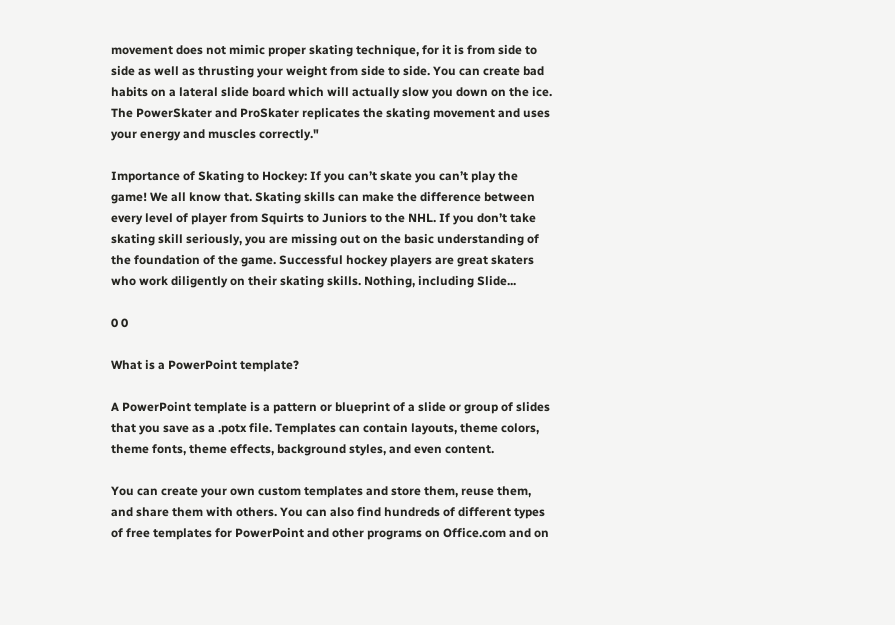movement does not mimic proper skating technique, for it is from side to side as well as thrusting your weight from side to side. You can create bad habits on a lateral slide board which will actually slow you down on the ice. The PowerSkater and ProSkater replicates the skating movement and uses your energy and muscles correctly."

Importance of Skating to Hockey: If you can’t skate you can’t play the game! We all know that. Skating skills can make the difference between every level of player from Squirts to Juniors to the NHL. If you don’t take skating skill seriously, you are missing out on the basic understanding of the foundation of the game. Successful hockey players are great skaters who work diligently on their skating skills. Nothing, including Slide...

0 0

What is a PowerPoint template?

A PowerPoint template is a pattern or blueprint of a slide or group of slides that you save as a .potx file. Templates can contain layouts, theme colors, theme fonts, theme effects, background styles, and even content.

You can create your own custom templates and store them, reuse them, and share them with others. You can also find hundreds of different types of free templates for PowerPoint and other programs on Office.com and on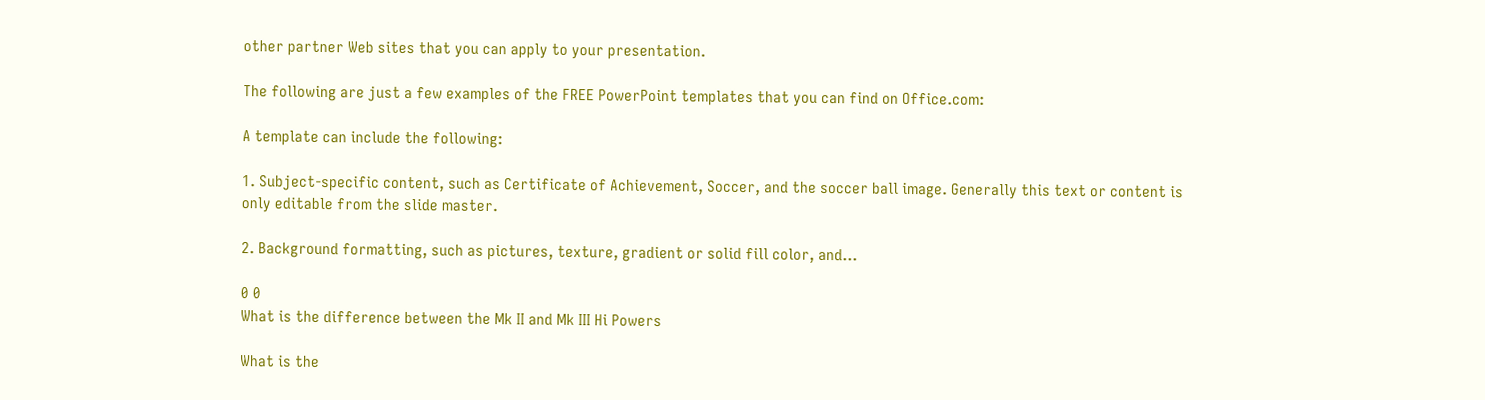other partner Web sites that you can apply to your presentation.

The following are just a few examples of the FREE PowerPoint templates that you can find on Office.com:

A template can include the following:

1. Subject-specific content, such as Certificate of Achievement, Soccer, and the soccer ball image. Generally this text or content is only editable from the slide master.

2. Background formatting, such as pictures, texture, gradient or solid fill color, and...

0 0
What is the difference between the Mk II and Mk III Hi Powers

What is the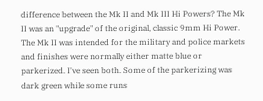difference between the Mk II and Mk III Hi Powers? The Mk II was an "upgrade" of the original, classic 9mm Hi Power. The Mk II was intended for the military and police markets and finishes were normally either matte blue or parkerized. I've seen both. Some of the parkerizing was dark green while some runs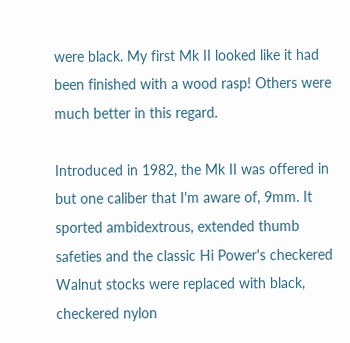were black. My first Mk II looked like it had been finished with a wood rasp! Others were much better in this regard.

Introduced in 1982, the Mk II was offered in but one caliber that I'm aware of, 9mm. It sported ambidextrous, extended thumb safeties and the classic Hi Power's checkered Walnut stocks were replaced with black, checkered nylon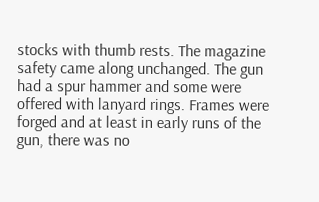stocks with thumb rests. The magazine safety came along unchanged. The gun had a spur hammer and some were offered with lanyard rings. Frames were forged and at least in early runs of the gun, there was no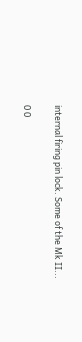internal firing pin lock. Some of the Mk II...

0 0